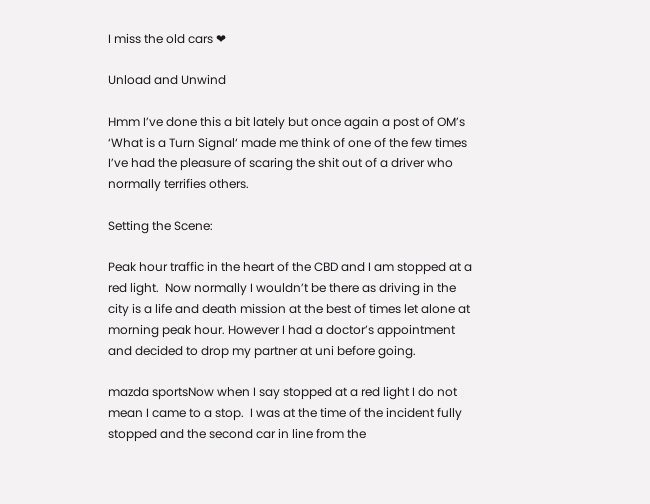I miss the old cars ❤

Unload and Unwind

Hmm I’ve done this a bit lately but once again a post of OM’s ‘What is a Turn Signal‘ made me think of one of the few times I’ve had the pleasure of scaring the shit out of a driver who normally terrifies others.

Setting the Scene:

Peak hour traffic in the heart of the CBD and I am stopped at a red light.  Now normally I wouldn’t be there as driving in the city is a life and death mission at the best of times let alone at morning peak hour. However I had a doctor’s appointment and decided to drop my partner at uni before going.

mazda sportsNow when I say stopped at a red light I do not mean I came to a stop.  I was at the time of the incident fully stopped and the second car in line from the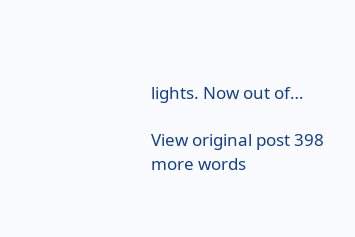lights. Now out of…

View original post 398 more words